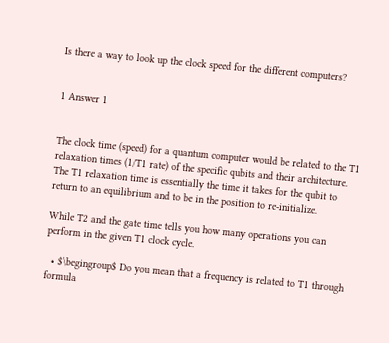Is there a way to look up the clock speed for the different computers?


1 Answer 1


The clock time (speed) for a quantum computer would be related to the T1 relaxation times (1/T1 rate) of the specific qubits and their architecture. The T1 relaxation time is essentially the time it takes for the qubit to return to an equilibrium and to be in the position to re-initialize.

While T2 and the gate time tells you how many operations you can perform in the given T1 clock cycle.

  • $\begingroup$ Do you mean that a frequency is related to T1 through formula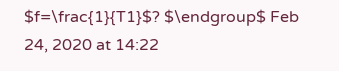$f=\frac{1}{T1}$? $\endgroup$ Feb 24, 2020 at 14:22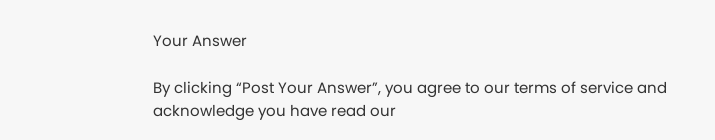Your Answer

By clicking “Post Your Answer”, you agree to our terms of service and acknowledge you have read our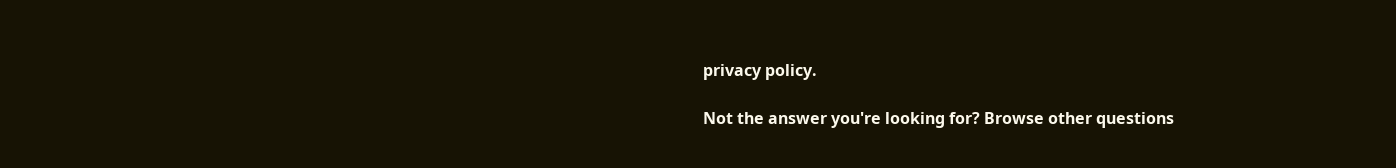privacy policy.

Not the answer you're looking for? Browse other questions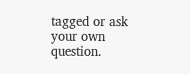tagged or ask your own question.